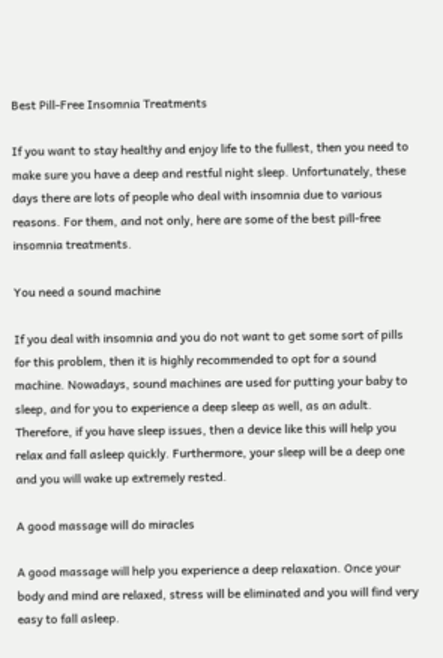Best Pill-Free Insomnia Treatments

If you want to stay healthy and enjoy life to the fullest, then you need to make sure you have a deep and restful night sleep. Unfortunately, these days there are lots of people who deal with insomnia due to various reasons. For them, and not only, here are some of the best pill-free insomnia treatments.

You need a sound machine

If you deal with insomnia and you do not want to get some sort of pills for this problem, then it is highly recommended to opt for a sound machine. Nowadays, sound machines are used for putting your baby to sleep, and for you to experience a deep sleep as well, as an adult. Therefore, if you have sleep issues, then a device like this will help you relax and fall asleep quickly. Furthermore, your sleep will be a deep one and you will wake up extremely rested.

A good massage will do miracles

A good massage will help you experience a deep relaxation. Once your body and mind are relaxed, stress will be eliminated and you will find very easy to fall asleep.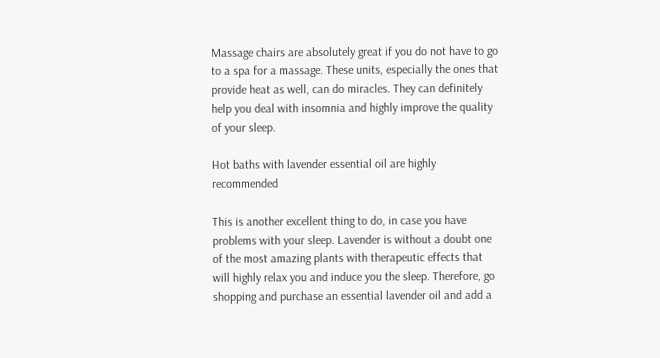Massage chairs are absolutely great if you do not have to go to a spa for a massage. These units, especially the ones that provide heat as well, can do miracles. They can definitely help you deal with insomnia and highly improve the quality of your sleep.

Hot baths with lavender essential oil are highly recommended

This is another excellent thing to do, in case you have problems with your sleep. Lavender is without a doubt one of the most amazing plants with therapeutic effects that will highly relax you and induce you the sleep. Therefore, go shopping and purchase an essential lavender oil and add a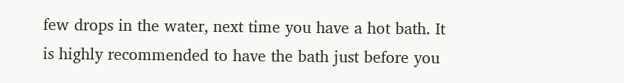few drops in the water, next time you have a hot bath. It is highly recommended to have the bath just before you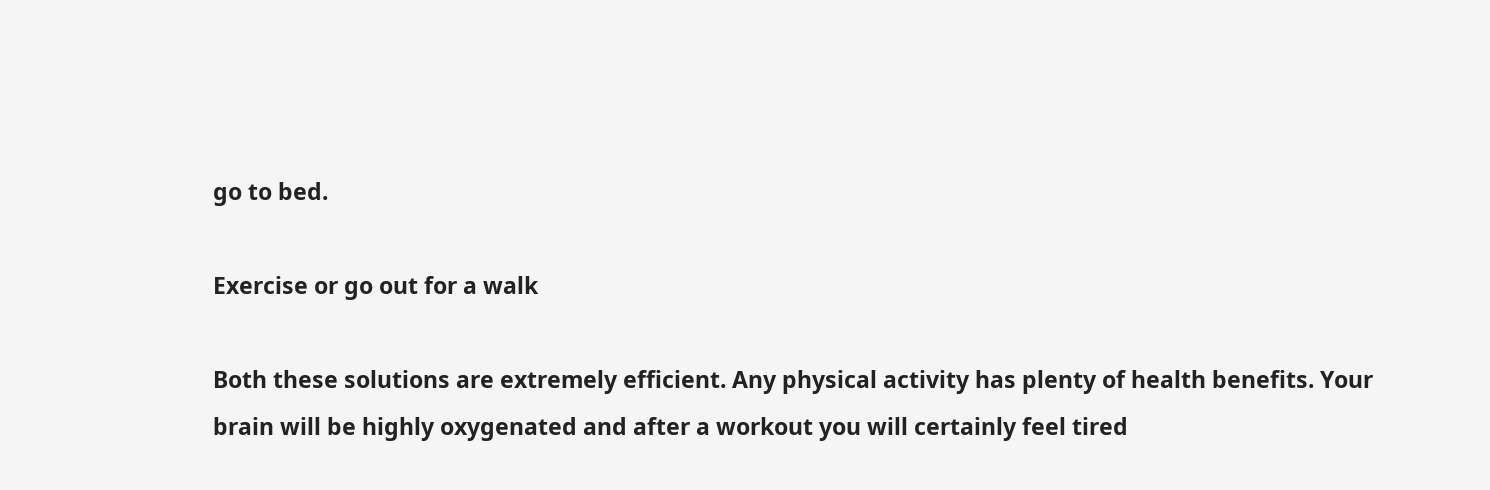go to bed.

Exercise or go out for a walk

Both these solutions are extremely efficient. Any physical activity has plenty of health benefits. Your brain will be highly oxygenated and after a workout you will certainly feel tired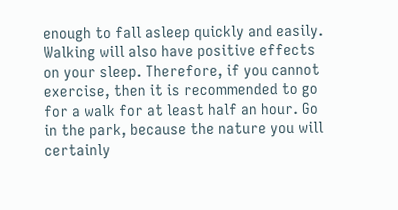enough to fall asleep quickly and easily. Walking will also have positive effects on your sleep. Therefore, if you cannot exercise, then it is recommended to go for a walk for at least half an hour. Go in the park, because the nature you will certainly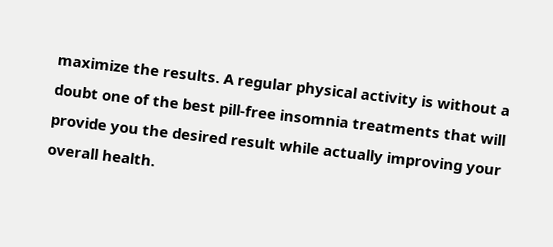maximize the results. A regular physical activity is without a doubt one of the best pill-free insomnia treatments that will provide you the desired result while actually improving your overall health.